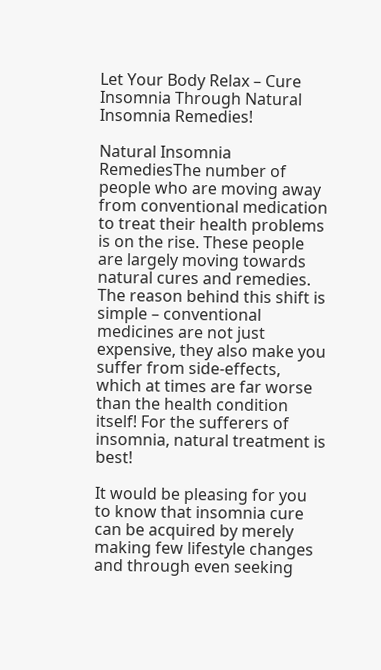Let Your Body Relax – Cure Insomnia Through Natural Insomnia Remedies!

Natural Insomnia RemediesThe number of people who are moving away from conventional medication to treat their health problems is on the rise. These people are largely moving towards natural cures and remedies. The reason behind this shift is simple – conventional medicines are not just expensive, they also make you suffer from side-effects, which at times are far worse than the health condition itself! For the sufferers of insomnia, natural treatment is best!

It would be pleasing for you to know that insomnia cure can be acquired by merely making few lifestyle changes and through even seeking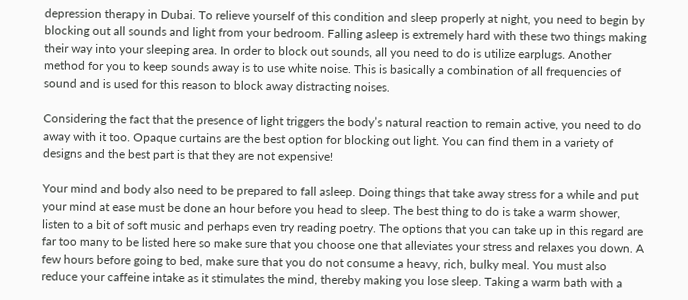depression therapy in Dubai. To relieve yourself of this condition and sleep properly at night, you need to begin by blocking out all sounds and light from your bedroom. Falling asleep is extremely hard with these two things making their way into your sleeping area. In order to block out sounds, all you need to do is utilize earplugs. Another method for you to keep sounds away is to use white noise. This is basically a combination of all frequencies of sound and is used for this reason to block away distracting noises.

Considering the fact that the presence of light triggers the body’s natural reaction to remain active, you need to do away with it too. Opaque curtains are the best option for blocking out light. You can find them in a variety of designs and the best part is that they are not expensive!

Your mind and body also need to be prepared to fall asleep. Doing things that take away stress for a while and put your mind at ease must be done an hour before you head to sleep. The best thing to do is take a warm shower, listen to a bit of soft music and perhaps even try reading poetry. The options that you can take up in this regard are far too many to be listed here so make sure that you choose one that alleviates your stress and relaxes you down. A few hours before going to bed, make sure that you do not consume a heavy, rich, bulky meal. You must also reduce your caffeine intake as it stimulates the mind, thereby making you lose sleep. Taking a warm bath with a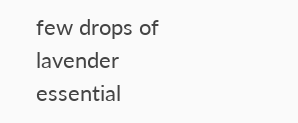few drops of lavender essential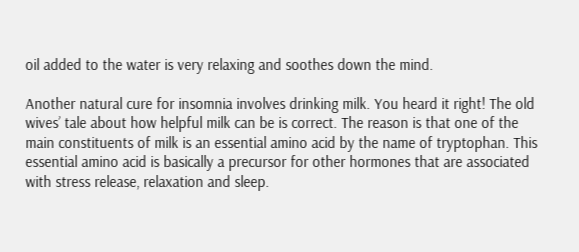oil added to the water is very relaxing and soothes down the mind.

Another natural cure for insomnia involves drinking milk. You heard it right! The old wives’ tale about how helpful milk can be is correct. The reason is that one of the main constituents of milk is an essential amino acid by the name of tryptophan. This essential amino acid is basically a precursor for other hormones that are associated with stress release, relaxation and sleep.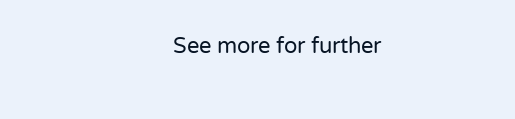See more for further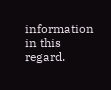information in this regard.